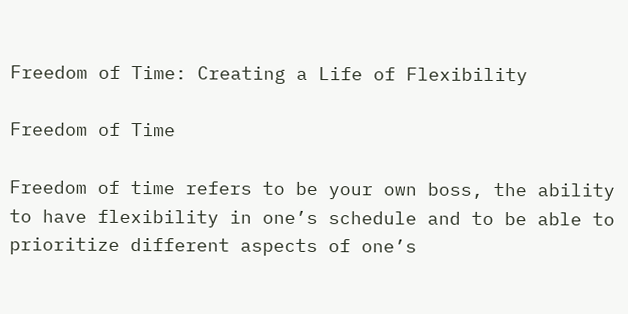Freedom of Time: Creating a Life of Flexibility

Freedom of Time

Freedom of time refers to be your own boss, the ability to have flexibility in one’s schedule and to be able to prioritize different aspects of one’s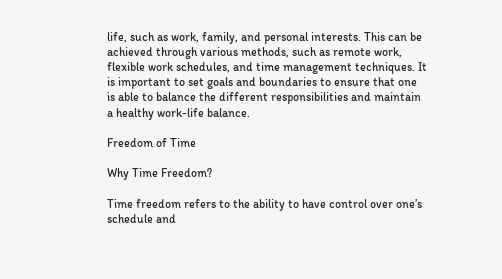life, such as work, family, and personal interests. This can be achieved through various methods, such as remote work, flexible work schedules, and time management techniques. It is important to set goals and boundaries to ensure that one is able to balance the different responsibilities and maintain a healthy work-life balance.

Freedom of Time

Why Time Freedom?

Time freedom refers to the ability to have control over one’s schedule and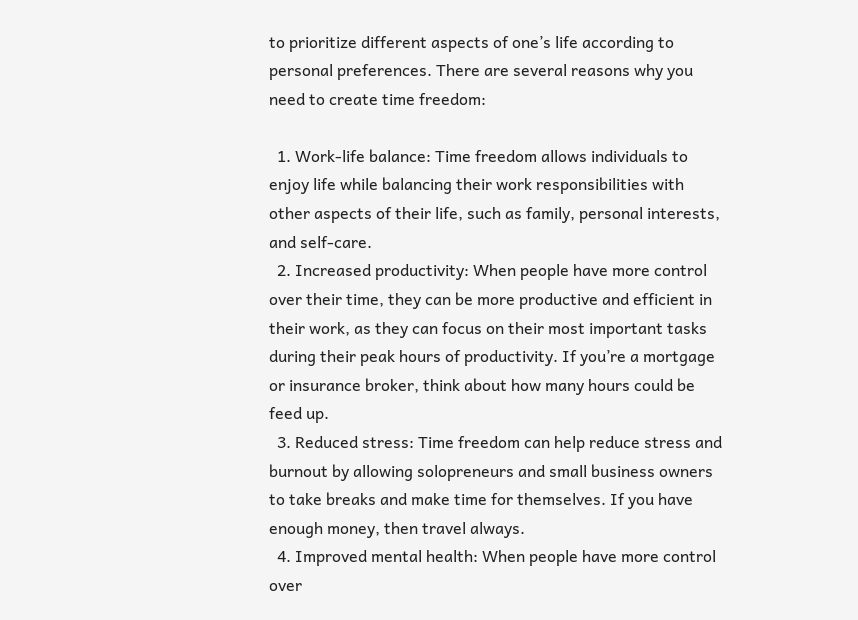to prioritize different aspects of one’s life according to personal preferences. There are several reasons why you need to create time freedom:

  1. Work-life balance: Time freedom allows individuals to enjoy life while balancing their work responsibilities with other aspects of their life, such as family, personal interests, and self-care.
  2. Increased productivity: When people have more control over their time, they can be more productive and efficient in their work, as they can focus on their most important tasks during their peak hours of productivity. If you’re a mortgage or insurance broker, think about how many hours could be feed up.
  3. Reduced stress: Time freedom can help reduce stress and burnout by allowing solopreneurs and small business owners to take breaks and make time for themselves. If you have enough money, then travel always.
  4. Improved mental health: When people have more control over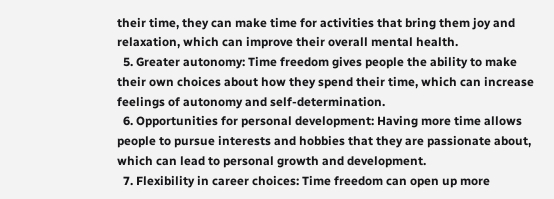their time, they can make time for activities that bring them joy and relaxation, which can improve their overall mental health.
  5. Greater autonomy: Time freedom gives people the ability to make their own choices about how they spend their time, which can increase feelings of autonomy and self-determination.
  6. Opportunities for personal development: Having more time allows people to pursue interests and hobbies that they are passionate about, which can lead to personal growth and development.
  7. Flexibility in career choices: Time freedom can open up more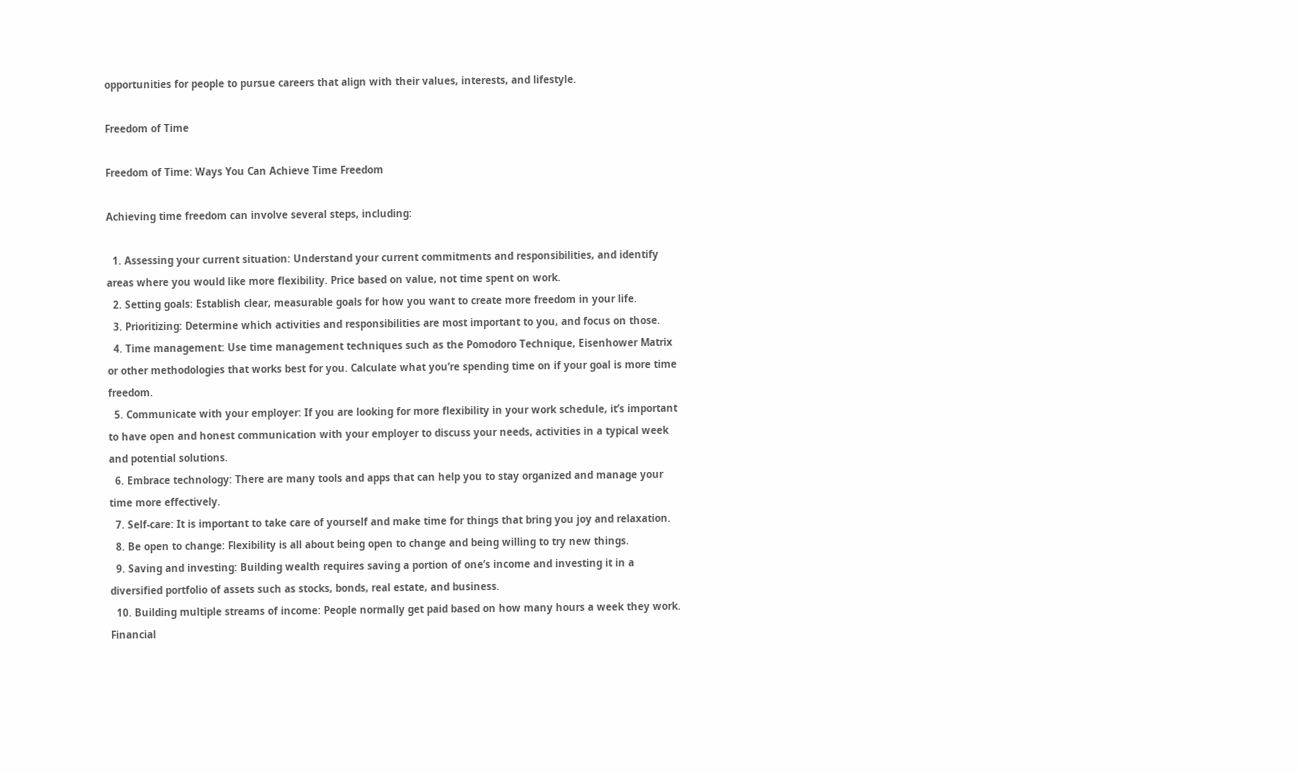opportunities for people to pursue careers that align with their values, interests, and lifestyle.

Freedom of Time

Freedom of Time: Ways You Can Achieve Time Freedom

Achieving time freedom can involve several steps, including:

  1. Assessing your current situation: Understand your current commitments and responsibilities, and identify areas where you would like more flexibility. Price based on value, not time spent on work.
  2. Setting goals: Establish clear, measurable goals for how you want to create more freedom in your life.
  3. Prioritizing: Determine which activities and responsibilities are most important to you, and focus on those.
  4. Time management: Use time management techniques such as the Pomodoro Technique, Eisenhower Matrix or other methodologies that works best for you. Calculate what you’re spending time on if your goal is more time freedom.
  5. Communicate with your employer: If you are looking for more flexibility in your work schedule, it’s important to have open and honest communication with your employer to discuss your needs, activities in a typical week and potential solutions.
  6. Embrace technology: There are many tools and apps that can help you to stay organized and manage your time more effectively.
  7. Self-care: It is important to take care of yourself and make time for things that bring you joy and relaxation.
  8. Be open to change: Flexibility is all about being open to change and being willing to try new things.
  9. Saving and investing: Building wealth requires saving a portion of one’s income and investing it in a diversified portfolio of assets such as stocks, bonds, real estate, and business.
  10. Building multiple streams of income: People normally get paid based on how many hours a week they work. Financial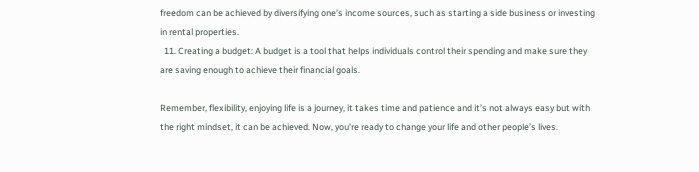freedom can be achieved by diversifying one’s income sources, such as starting a side business or investing in rental properties.
  11. Creating a budget: A budget is a tool that helps individuals control their spending and make sure they are saving enough to achieve their financial goals.

Remember, flexibility, enjoying life is a journey, it takes time and patience and it’s not always easy but with the right mindset, it can be achieved. Now, you’re ready to change your life and other people’s lives.